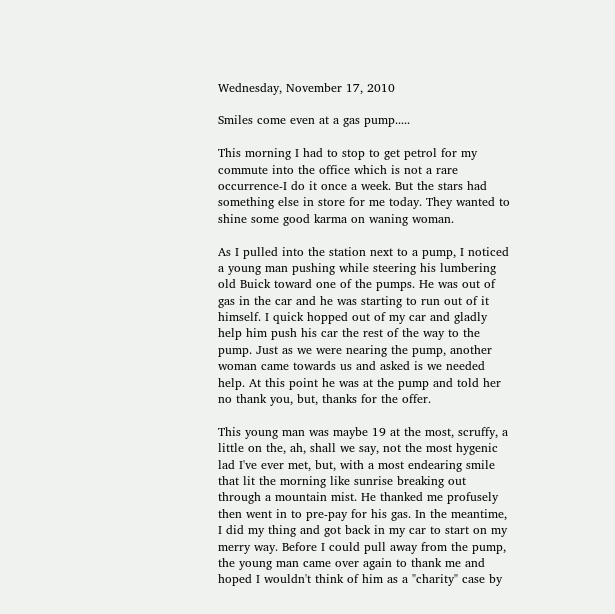Wednesday, November 17, 2010

Smiles come even at a gas pump.....

This morning I had to stop to get petrol for my commute into the office which is not a rare occurrence-I do it once a week. But the stars had something else in store for me today. They wanted to shine some good karma on waning woman.

As I pulled into the station next to a pump, I noticed a young man pushing while steering his lumbering old Buick toward one of the pumps. He was out of gas in the car and he was starting to run out of it himself. I quick hopped out of my car and gladly help him push his car the rest of the way to the pump. Just as we were nearing the pump, another woman came towards us and asked is we needed help. At this point he was at the pump and told her no thank you, but, thanks for the offer.

This young man was maybe 19 at the most, scruffy, a little on the, ah, shall we say, not the most hygenic lad I've ever met, but, with a most endearing smile that lit the morning like sunrise breaking out through a mountain mist. He thanked me profusely then went in to pre-pay for his gas. In the meantime, I did my thing and got back in my car to start on my merry way. Before I could pull away from the pump, the young man came over again to thank me and hoped I wouldn't think of him as a "charity" case by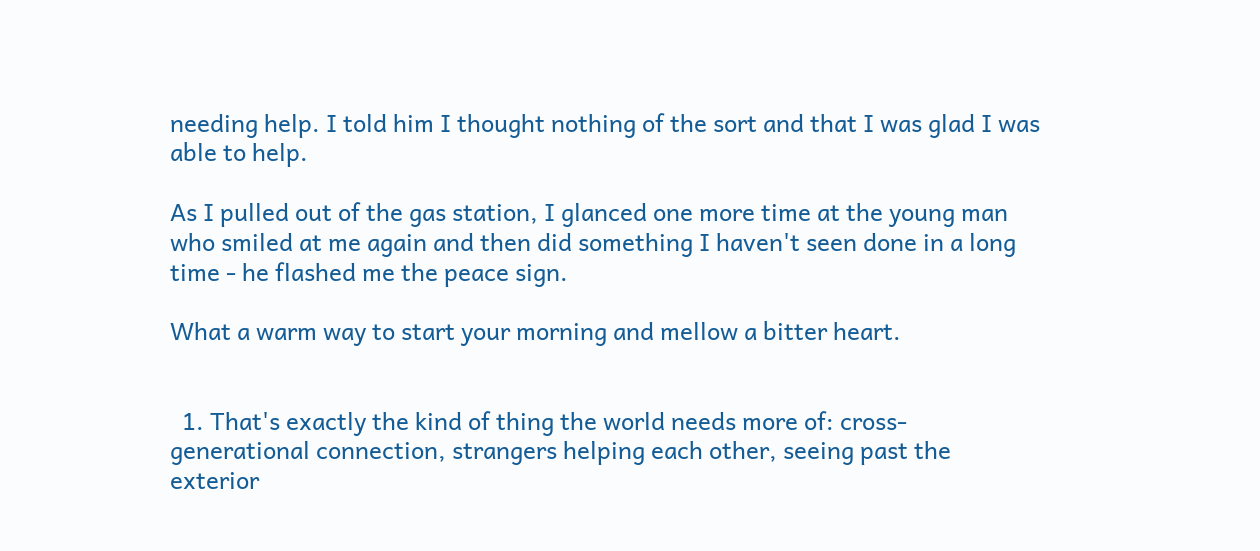needing help. I told him I thought nothing of the sort and that I was glad I was able to help.

As I pulled out of the gas station, I glanced one more time at the young man who smiled at me again and then did something I haven't seen done in a long time - he flashed me the peace sign.

What a warm way to start your morning and mellow a bitter heart.


  1. That's exactly the kind of thing the world needs more of: cross-generational connection, strangers helping each other, seeing past the exterior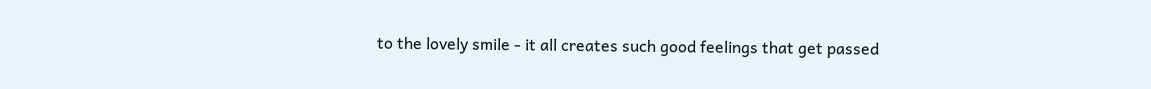to the lovely smile - it all creates such good feelings that get passed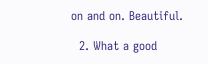on and on. Beautiful.

  2. What a good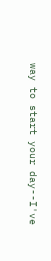way to start your day--I've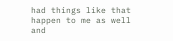had things like that happen to me as well and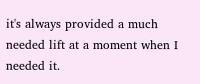it's always provided a much needed lift at a moment when I needed it.